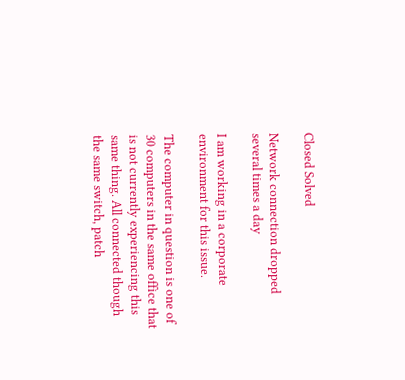Closed Solved

Network connection dropped several times a day

I am working in a corporate environment for this issue.

The computer in question is one of 30 computers in the same office that is not currently experiencing this same thing. All connected though the same switch, patch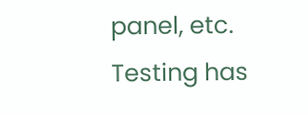panel, etc. Testing has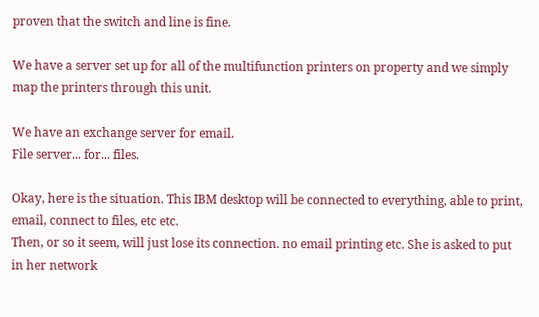proven that the switch and line is fine.

We have a server set up for all of the multifunction printers on property and we simply map the printers through this unit.

We have an exchange server for email.
File server... for... files.

Okay, here is the situation. This IBM desktop will be connected to everything, able to print, email, connect to files, etc etc.
Then, or so it seem, will just lose its connection. no email printing etc. She is asked to put in her network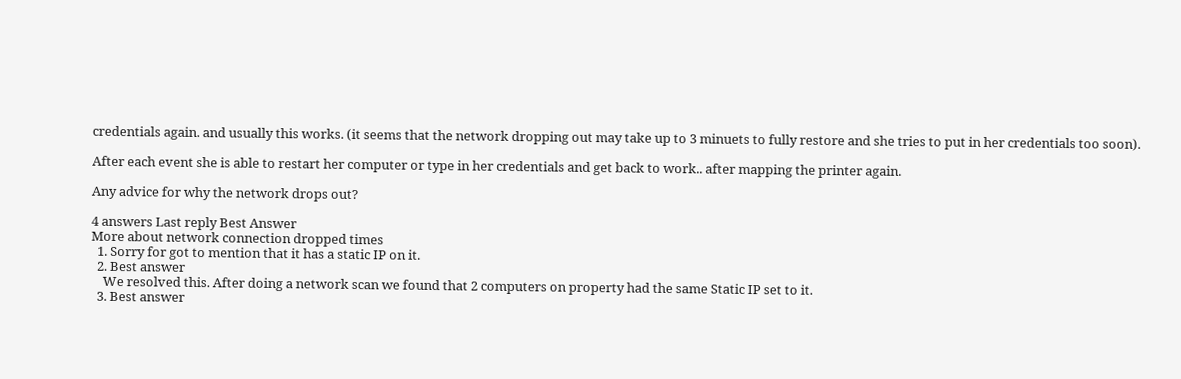credentials again. and usually this works. (it seems that the network dropping out may take up to 3 minuets to fully restore and she tries to put in her credentials too soon).

After each event she is able to restart her computer or type in her credentials and get back to work.. after mapping the printer again.

Any advice for why the network drops out?

4 answers Last reply Best Answer
More about network connection dropped times
  1. Sorry for got to mention that it has a static IP on it.
  2. Best answer
    We resolved this. After doing a network scan we found that 2 computers on property had the same Static IP set to it.
  3. Best answer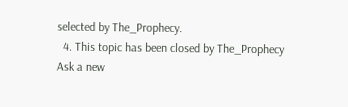selected by The_Prophecy.
  4. This topic has been closed by The_Prophecy
Ask a new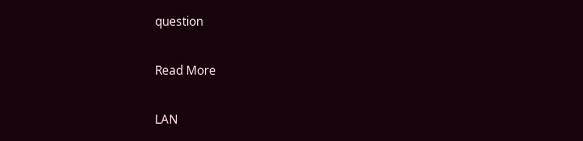question

Read More

LAN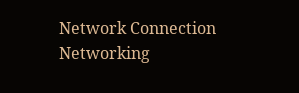Network Connection Networking